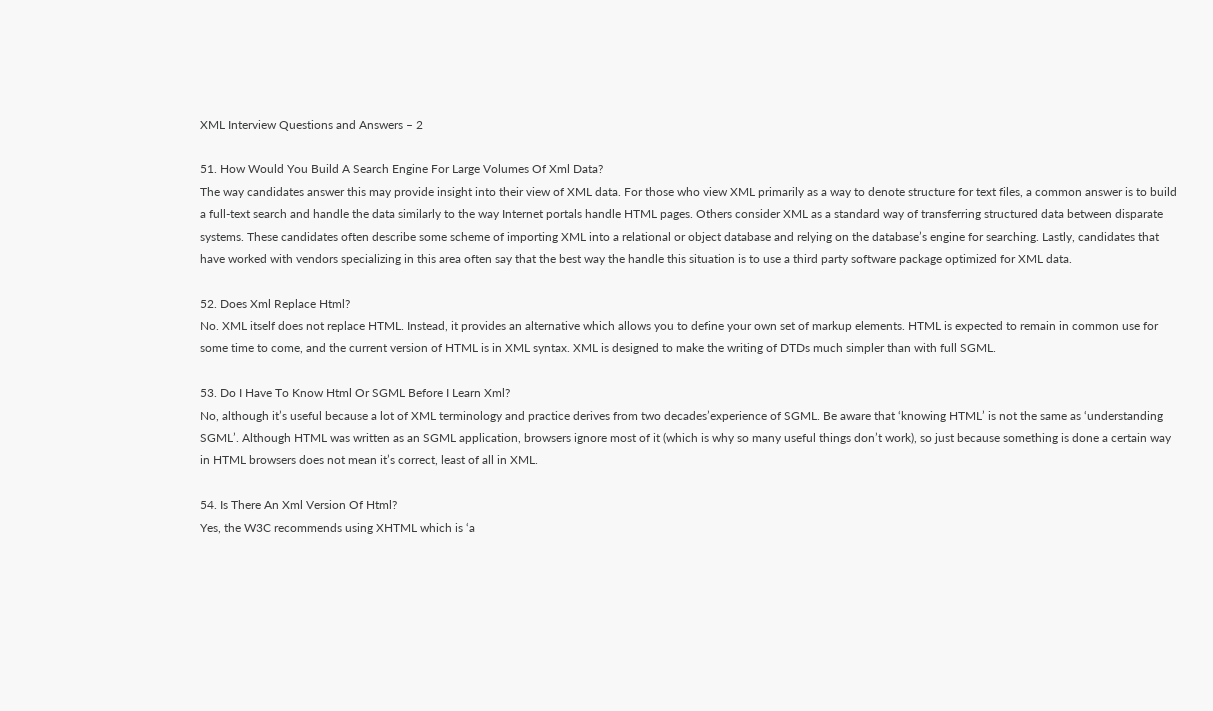XML Interview Questions and Answers – 2

51. How Would You Build A Search Engine For Large Volumes Of Xml Data?
The way candidates answer this may provide insight into their view of XML data. For those who view XML primarily as a way to denote structure for text files, a common answer is to build a full-text search and handle the data similarly to the way Internet portals handle HTML pages. Others consider XML as a standard way of transferring structured data between disparate systems. These candidates often describe some scheme of importing XML into a relational or object database and relying on the database’s engine for searching. Lastly, candidates that have worked with vendors specializing in this area often say that the best way the handle this situation is to use a third party software package optimized for XML data.

52. Does Xml Replace Html?
No. XML itself does not replace HTML. Instead, it provides an alternative which allows you to define your own set of markup elements. HTML is expected to remain in common use for some time to come, and the current version of HTML is in XML syntax. XML is designed to make the writing of DTDs much simpler than with full SGML.

53. Do I Have To Know Html Or SGML Before I Learn Xml?
No, although it’s useful because a lot of XML terminology and practice derives from two decades’experience of SGML. Be aware that ‘knowing HTML’ is not the same as ‘understanding SGML’. Although HTML was written as an SGML application, browsers ignore most of it (which is why so many useful things don’t work), so just because something is done a certain way in HTML browsers does not mean it’s correct, least of all in XML.

54. Is There An Xml Version Of Html?
Yes, the W3C recommends using XHTML which is ‘a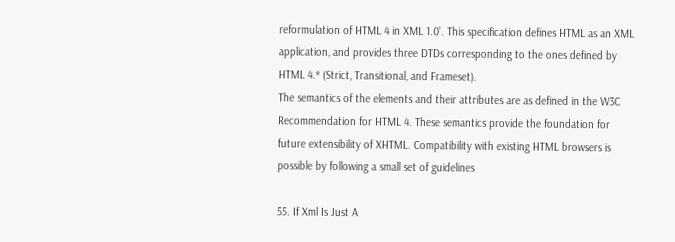reformulation of HTML 4 in XML 1.0’. This specification defines HTML as an XML application, and provides three DTDs corresponding to the ones defined by HTML 4.* (Strict, Transitional, and Frameset).
The semantics of the elements and their attributes are as defined in the W3C Recommendation for HTML 4. These semantics provide the foundation for future extensibility of XHTML. Compatibility with existing HTML browsers is possible by following a small set of guidelines

55. If Xml Is Just A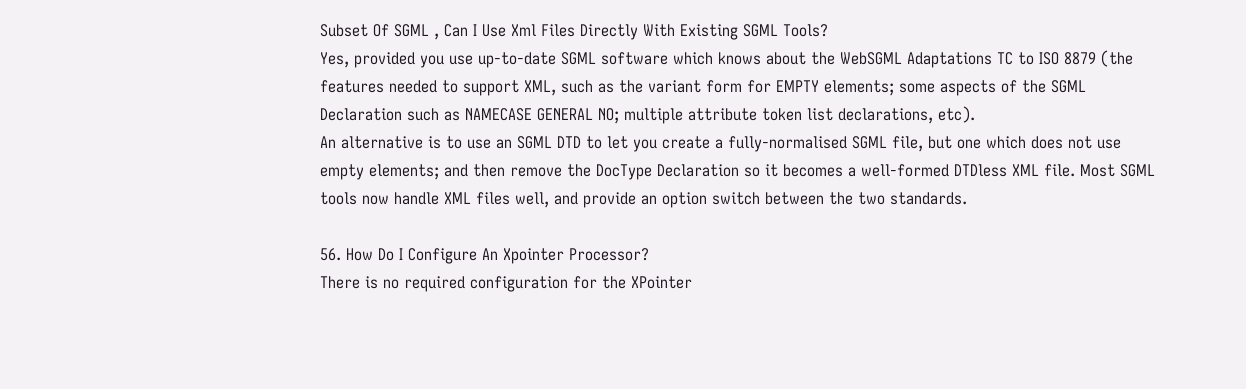Subset Of SGML , Can I Use Xml Files Directly With Existing SGML Tools?
Yes, provided you use up-to-date SGML software which knows about the WebSGML Adaptations TC to ISO 8879 (the features needed to support XML, such as the variant form for EMPTY elements; some aspects of the SGML Declaration such as NAMECASE GENERAL NO; multiple attribute token list declarations, etc).
An alternative is to use an SGML DTD to let you create a fully-normalised SGML file, but one which does not use empty elements; and then remove the DocType Declaration so it becomes a well-formed DTDless XML file. Most SGML tools now handle XML files well, and provide an option switch between the two standards.

56. How Do I Configure An Xpointer Processor?
There is no required configuration for the XPointer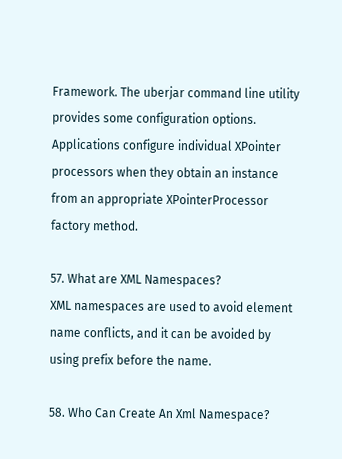Framework. The uberjar command line utility provides some configuration options. Applications configure individual XPointer processors when they obtain an instance from an appropriate XPointerProcessor factory method.

57. What are XML Namespaces?
XML namespaces are used to avoid element name conflicts, and it can be avoided by using prefix before the name.

58. Who Can Create An Xml Namespace?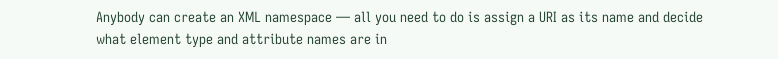Anybody can create an XML namespace — all you need to do is assign a URI as its name and decide what element type and attribute names are in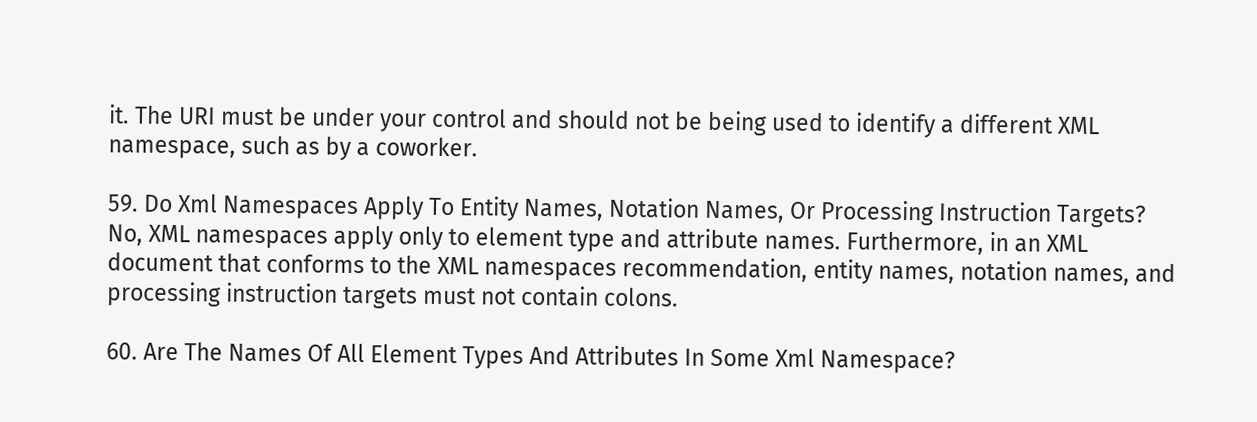it. The URI must be under your control and should not be being used to identify a different XML namespace, such as by a coworker.

59. Do Xml Namespaces Apply To Entity Names, Notation Names, Or Processing Instruction Targets?
No, XML namespaces apply only to element type and attribute names. Furthermore, in an XML document that conforms to the XML namespaces recommendation, entity names, notation names, and processing instruction targets must not contain colons.

60. Are The Names Of All Element Types And Attributes In Some Xml Namespace?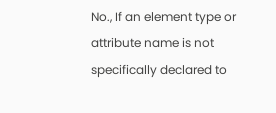No., If an element type or attribute name is not specifically declared to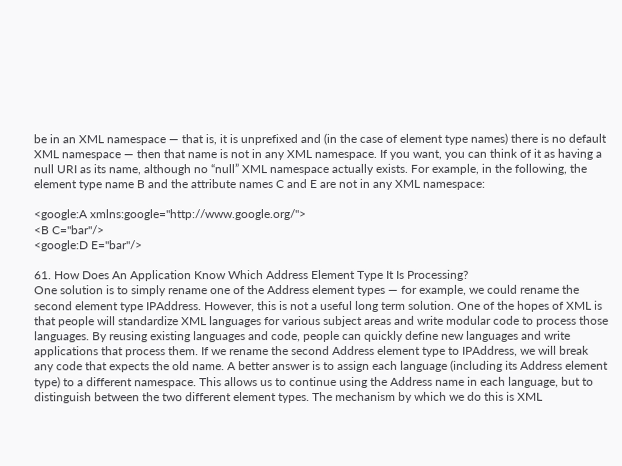be in an XML namespace — that is, it is unprefixed and (in the case of element type names) there is no default XML namespace — then that name is not in any XML namespace. If you want, you can think of it as having a null URI as its name, although no “null” XML namespace actually exists. For example, in the following, the element type name B and the attribute names C and E are not in any XML namespace:

<google:A xmlns:google="http://www.google.org/">
<B C="bar"/>
<google:D E="bar"/>

61. How Does An Application Know Which Address Element Type It Is Processing?
One solution is to simply rename one of the Address element types — for example, we could rename the second element type IPAddress. However, this is not a useful long term solution. One of the hopes of XML is that people will standardize XML languages for various subject areas and write modular code to process those languages. By reusing existing languages and code, people can quickly define new languages and write applications that process them. If we rename the second Address element type to IPAddress, we will break any code that expects the old name. A better answer is to assign each language (including its Address element type) to a different namespace. This allows us to continue using the Address name in each language, but to distinguish between the two different element types. The mechanism by which we do this is XML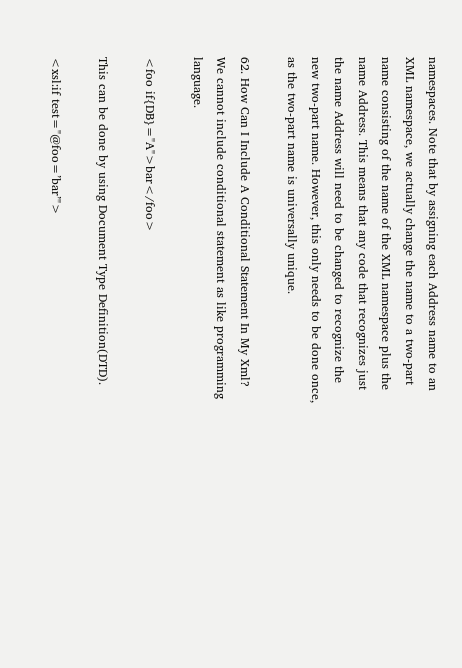namespaces. Note that by assigning each Address name to an XML namespace, we actually change the name to a two-part name consisting of the name of the XML namespace plus the name Address. This means that any code that recognizes just the name Address will need to be changed to recognize the new two-part name. However, this only needs to be done once, as the two-part name is universally unique.

62. How Can I Include A Conditional Statement In My Xml?
We cannot include conditional statement as like programming language.

<foo if{DB}="A">bar</foo>

This can be done by using Document Type Definition(DTD).

<xsl:if test="@foo=’bar’">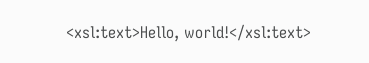<xsl:text>Hello, world!</xsl:text>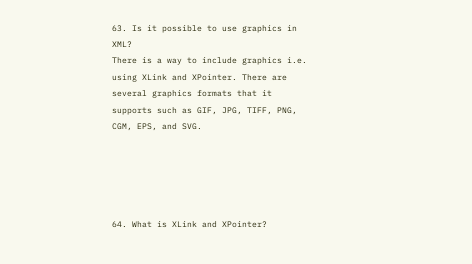63. Is it possible to use graphics in XML?
There is a way to include graphics i.e. using XLink and XPointer. There are several graphics formats that it supports such as GIF, JPG, TIFF, PNG, CGM, EPS, and SVG.





64. What is XLink and XPointer?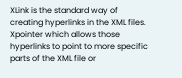XLink is the standard way of creating hyperlinks in the XML files. Xpointer which allows those hyperlinks to point to more specific parts of the XML file or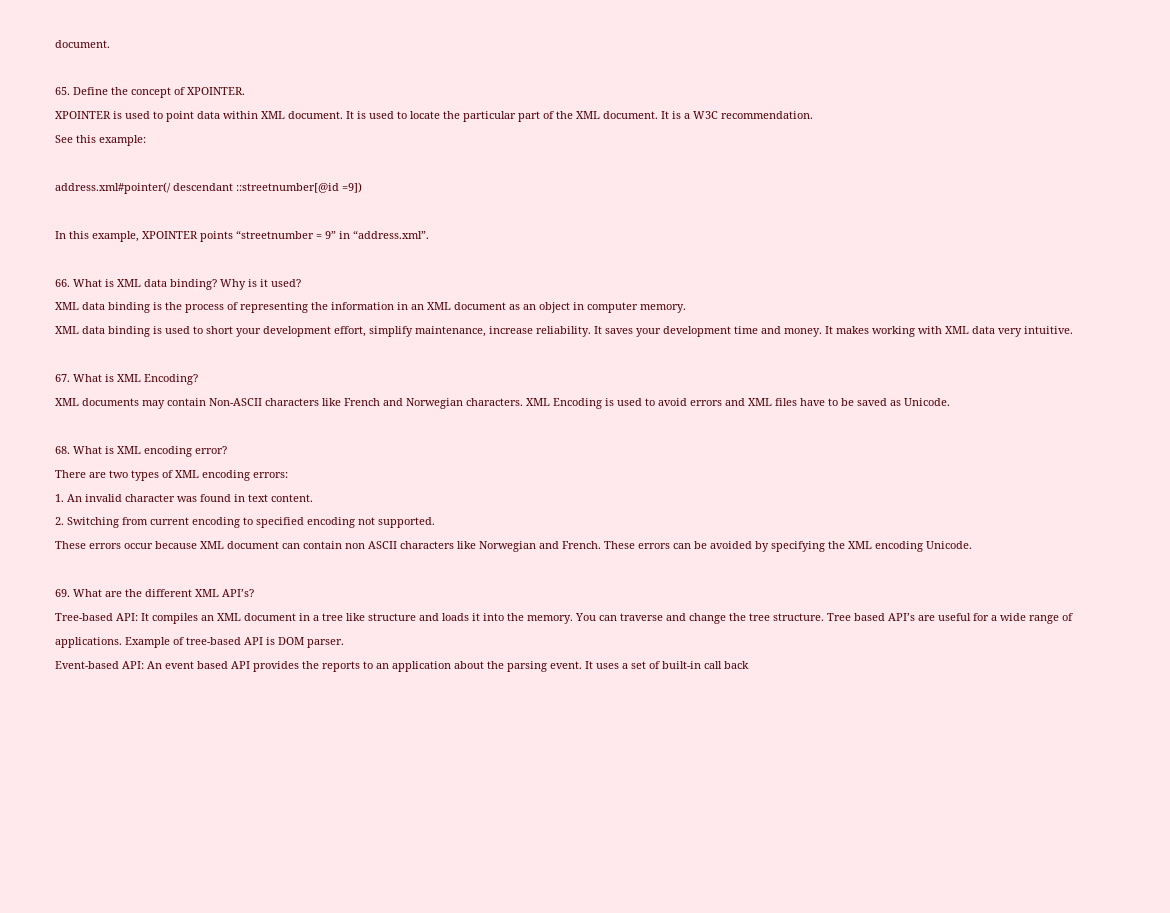document.

65. Define the concept of XPOINTER.
XPOINTER is used to point data within XML document. It is used to locate the particular part of the XML document. It is a W3C recommendation.
See this example:

address.xml#pointer(/ descendant ::streetnumber[@id =9])

In this example, XPOINTER points “streetnumber = 9” in “address.xml”.

66. What is XML data binding? Why is it used?
XML data binding is the process of representing the information in an XML document as an object in computer memory.
XML data binding is used to short your development effort, simplify maintenance, increase reliability. It saves your development time and money. It makes working with XML data very intuitive.

67. What is XML Encoding?
XML documents may contain Non-ASCII characters like French and Norwegian characters. XML Encoding is used to avoid errors and XML files have to be saved as Unicode.

68. What is XML encoding error?
There are two types of XML encoding errors:
1. An invalid character was found in text content.
2. Switching from current encoding to specified encoding not supported.
These errors occur because XML document can contain non ASCII characters like Norwegian and French. These errors can be avoided by specifying the XML encoding Unicode.

69. What are the different XML API’s?
Tree-based API: It compiles an XML document in a tree like structure and loads it into the memory. You can traverse and change the tree structure. Tree based API’s are useful for a wide range of applications. Example of tree-based API is DOM parser.
Event-based API: An event based API provides the reports to an application about the parsing event. It uses a set of built-in call back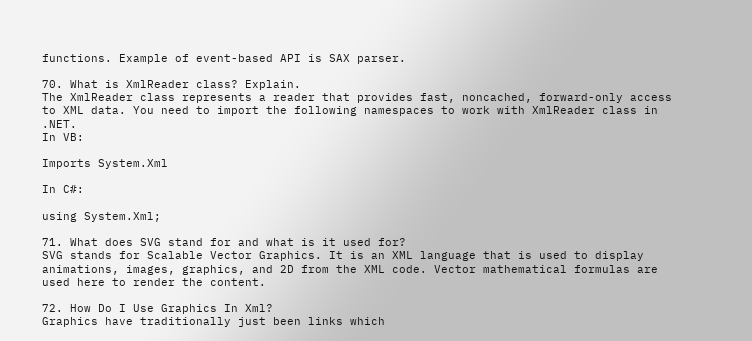functions. Example of event-based API is SAX parser.

70. What is XmlReader class? Explain.
The XmlReader class represents a reader that provides fast, noncached, forward-only access to XML data. You need to import the following namespaces to work with XmlReader class in .NET.
In VB:

Imports System.Xml

In C#:

using System.Xml;

71. What does SVG stand for and what is it used for?
SVG stands for Scalable Vector Graphics. It is an XML language that is used to display animations, images, graphics, and 2D from the XML code. Vector mathematical formulas are used here to render the content.

72. How Do I Use Graphics In Xml?
Graphics have traditionally just been links which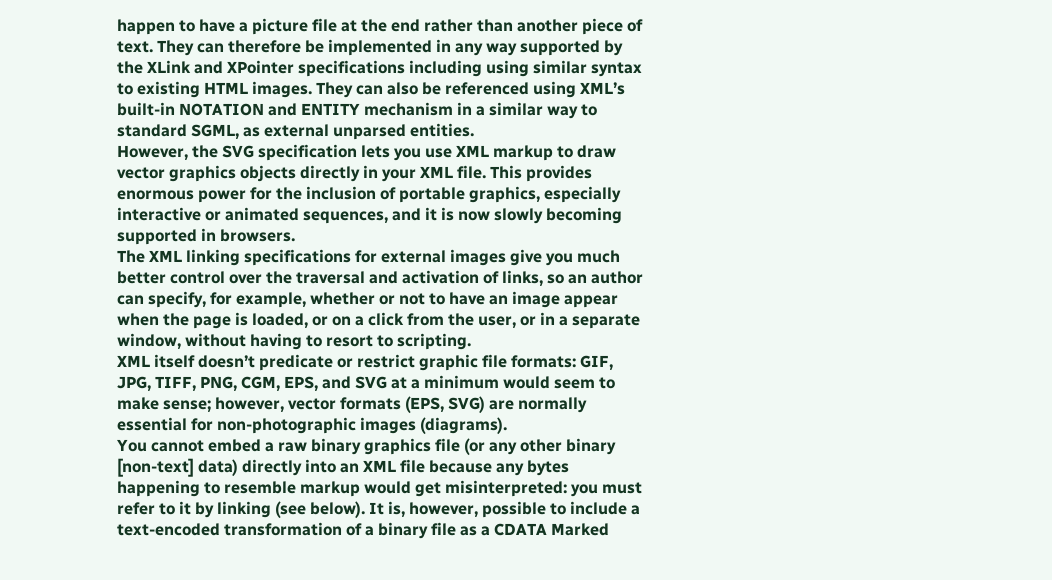happen to have a picture file at the end rather than another piece of text. They can therefore be implemented in any way supported by the XLink and XPointer specifications including using similar syntax to existing HTML images. They can also be referenced using XML’s built-in NOTATION and ENTITY mechanism in a similar way to standard SGML, as external unparsed entities.
However, the SVG specification lets you use XML markup to draw vector graphics objects directly in your XML file. This provides enormous power for the inclusion of portable graphics, especially interactive or animated sequences, and it is now slowly becoming supported in browsers.
The XML linking specifications for external images give you much better control over the traversal and activation of links, so an author can specify, for example, whether or not to have an image appear when the page is loaded, or on a click from the user, or in a separate window, without having to resort to scripting.
XML itself doesn’t predicate or restrict graphic file formats: GIF, JPG, TIFF, PNG, CGM, EPS, and SVG at a minimum would seem to make sense; however, vector formats (EPS, SVG) are normally essential for non-photographic images (diagrams).
You cannot embed a raw binary graphics file (or any other binary [non-text] data) directly into an XML file because any bytes happening to resemble markup would get misinterpreted: you must refer to it by linking (see below). It is, however, possible to include a text-encoded transformation of a binary file as a CDATA Marked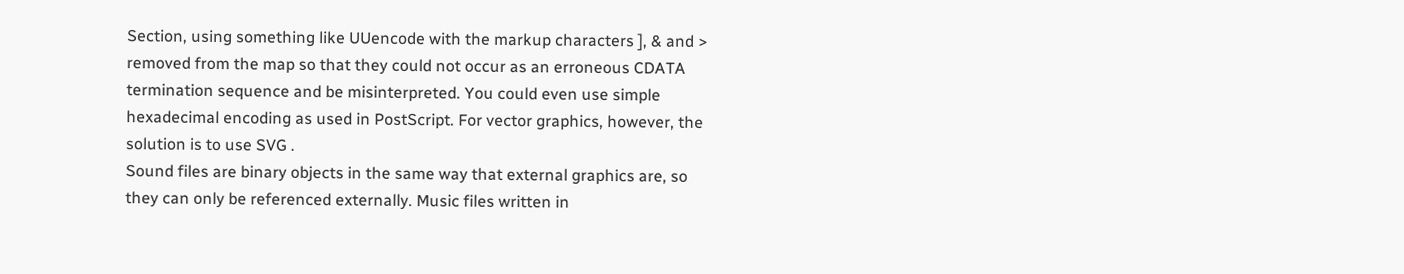Section, using something like UUencode with the markup characters ], & and > removed from the map so that they could not occur as an erroneous CDATA termination sequence and be misinterpreted. You could even use simple hexadecimal encoding as used in PostScript. For vector graphics, however, the solution is to use SVG .
Sound files are binary objects in the same way that external graphics are, so they can only be referenced externally. Music files written in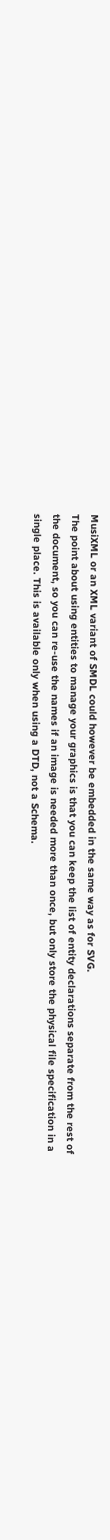MusiXML or an XML variant of SMDL could however be embedded in the same way as for SVG.
The point about using entities to manage your graphics is that you can keep the list of entity declarations separate from the rest of the document, so you can re-use the names if an image is needed more than once, but only store the physical file specification in a single place. This is available only when using a DTD, not a Schema.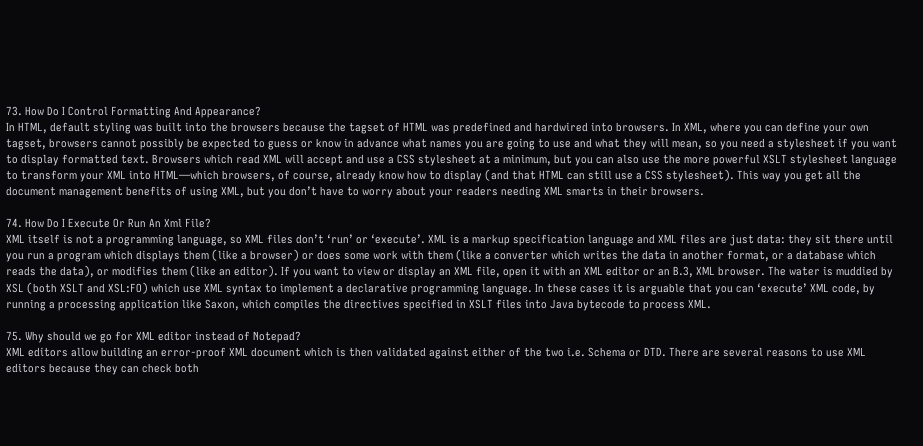73. How Do I Control Formatting And Appearance?
In HTML, default styling was built into the browsers because the tagset of HTML was predefined and hardwired into browsers. In XML, where you can define your own tagset, browsers cannot possibly be expected to guess or know in advance what names you are going to use and what they will mean, so you need a stylesheet if you want to display formatted text. Browsers which read XML will accept and use a CSS stylesheet at a minimum, but you can also use the more powerful XSLT stylesheet language to transform your XML into HTML—which browsers, of course, already know how to display (and that HTML can still use a CSS stylesheet). This way you get all the document management benefits of using XML, but you don’t have to worry about your readers needing XML smarts in their browsers.

74. How Do I Execute Or Run An Xml File?
XML itself is not a programming language, so XML files don’t ‘run’ or ‘execute’. XML is a markup specification language and XML files are just data: they sit there until you run a program which displays them (like a browser) or does some work with them (like a converter which writes the data in another format, or a database which reads the data), or modifies them (like an editor). If you want to view or display an XML file, open it with an XML editor or an B.3, XML browser. The water is muddied by XSL (both XSLT and XSL:FO) which use XML syntax to implement a declarative programming language. In these cases it is arguable that you can ‘execute’ XML code, by running a processing application like Saxon, which compiles the directives specified in XSLT files into Java bytecode to process XML.

75. Why should we go for XML editor instead of Notepad?
XML editors allow building an error-proof XML document which is then validated against either of the two i.e. Schema or DTD. There are several reasons to use XML editors because they can check both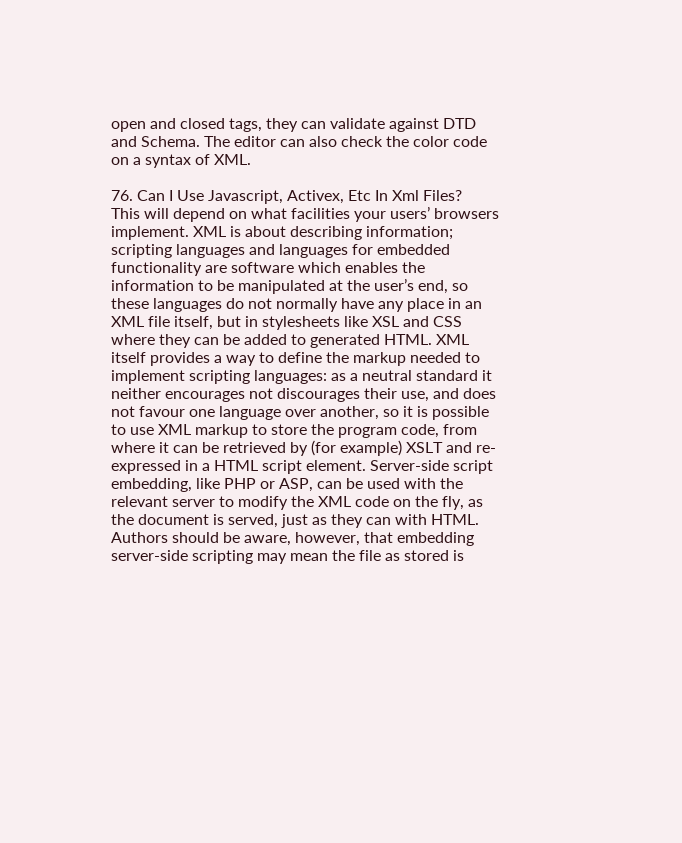open and closed tags, they can validate against DTD and Schema. The editor can also check the color code on a syntax of XML.

76. Can I Use Javascript, Activex, Etc In Xml Files?
This will depend on what facilities your users’ browsers implement. XML is about describing information; scripting languages and languages for embedded functionality are software which enables the information to be manipulated at the user’s end, so these languages do not normally have any place in an XML file itself, but in stylesheets like XSL and CSS where they can be added to generated HTML. XML itself provides a way to define the markup needed to implement scripting languages: as a neutral standard it neither encourages not discourages their use, and does not favour one language over another, so it is possible to use XML markup to store the program code, from where it can be retrieved by (for example) XSLT and re-expressed in a HTML script element. Server-side script embedding, like PHP or ASP, can be used with the relevant server to modify the XML code on the fly, as the document is served, just as they can with HTML. Authors should be aware, however, that embedding server-side scripting may mean the file as stored is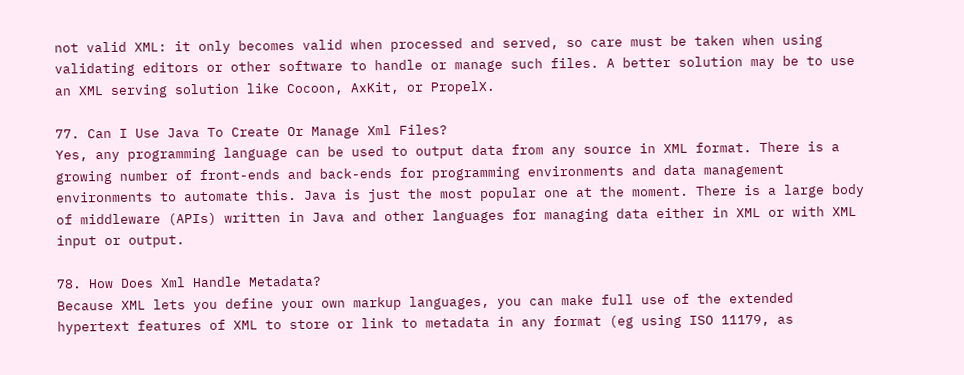not valid XML: it only becomes valid when processed and served, so care must be taken when using validating editors or other software to handle or manage such files. A better solution may be to use an XML serving solution like Cocoon, AxKit, or PropelX.

77. Can I Use Java To Create Or Manage Xml Files?
Yes, any programming language can be used to output data from any source in XML format. There is a growing number of front-ends and back-ends for programming environments and data management environments to automate this. Java is just the most popular one at the moment. There is a large body of middleware (APIs) written in Java and other languages for managing data either in XML or with XML input or output.

78. How Does Xml Handle Metadata?
Because XML lets you define your own markup languages, you can make full use of the extended hypertext features of XML to store or link to metadata in any format (eg using ISO 11179, as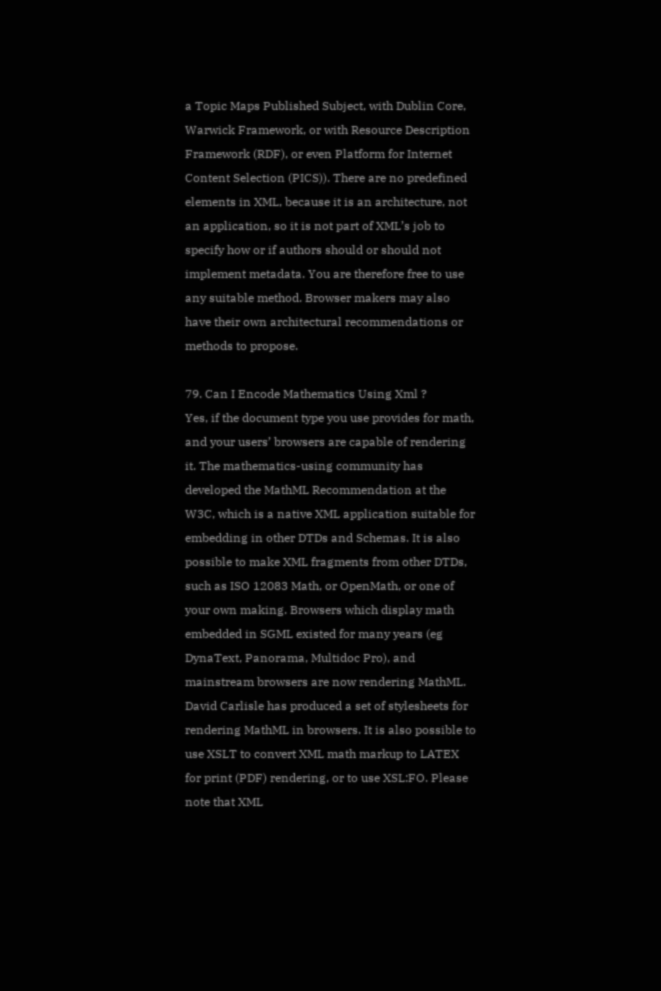a Topic Maps Published Subject, with Dublin Core, Warwick Framework, or with Resource Description Framework (RDF), or even Platform for Internet Content Selection (PICS)). There are no predefined elements in XML, because it is an architecture, not an application, so it is not part of XML’s job to specify how or if authors should or should not implement metadata. You are therefore free to use any suitable method. Browser makers may also have their own architectural recommendations or methods to propose.

79. Can I Encode Mathematics Using Xml ?
Yes, if the document type you use provides for math, and your users’ browsers are capable of rendering it. The mathematics-using community has developed the MathML Recommendation at the W3C, which is a native XML application suitable for embedding in other DTDs and Schemas. It is also possible to make XML fragments from other DTDs, such as ISO 12083 Math, or OpenMath, or one of your own making. Browsers which display math embedded in SGML existed for many years (eg DynaText, Panorama, Multidoc Pro), and mainstream browsers are now rendering MathML. David Carlisle has produced a set of stylesheets for rendering MathML in browsers. It is also possible to use XSLT to convert XML math markup to LATEX for print (PDF) rendering, or to use XSL:FO. Please note that XML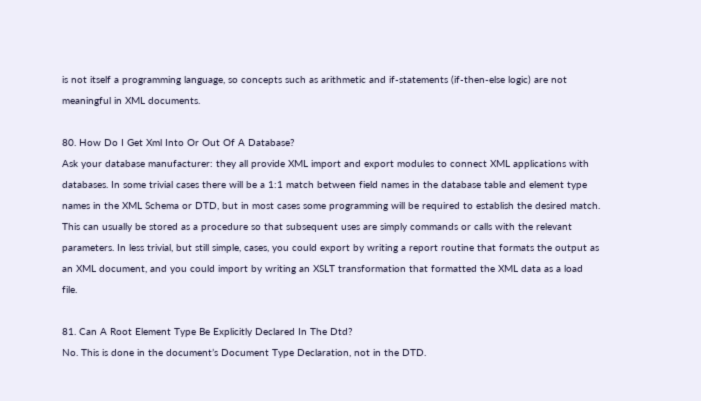is not itself a programming language, so concepts such as arithmetic and if-statements (if-then-else logic) are not meaningful in XML documents.

80. How Do I Get Xml Into Or Out Of A Database?
Ask your database manufacturer: they all provide XML import and export modules to connect XML applications with databases. In some trivial cases there will be a 1:1 match between field names in the database table and element type names in the XML Schema or DTD, but in most cases some programming will be required to establish the desired match. This can usually be stored as a procedure so that subsequent uses are simply commands or calls with the relevant parameters. In less trivial, but still simple, cases, you could export by writing a report routine that formats the output as an XML document, and you could import by writing an XSLT transformation that formatted the XML data as a load file.

81. Can A Root Element Type Be Explicitly Declared In The Dtd?
No. This is done in the document’s Document Type Declaration, not in the DTD.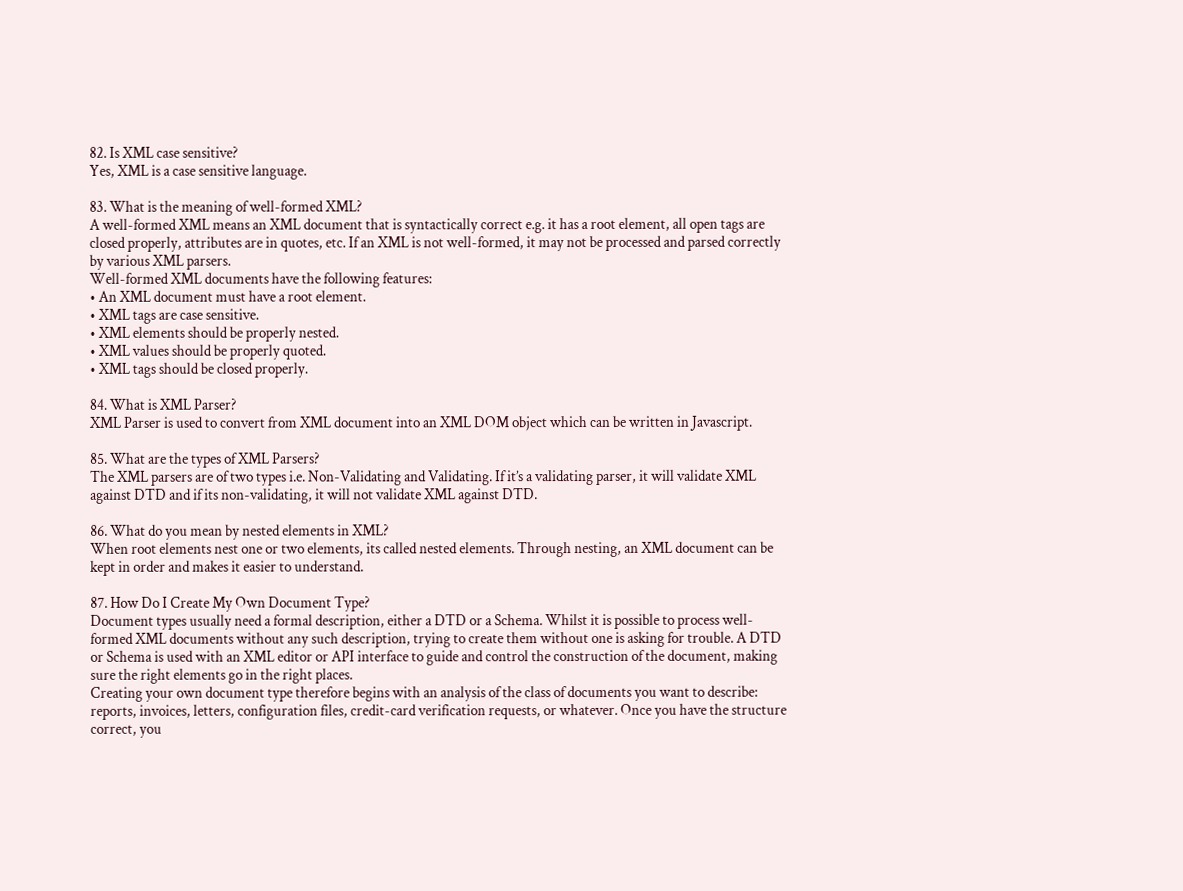82. Is XML case sensitive?
Yes, XML is a case sensitive language.

83. What is the meaning of well-formed XML?
A well-formed XML means an XML document that is syntactically correct e.g. it has a root element, all open tags are closed properly, attributes are in quotes, etc. If an XML is not well-formed, it may not be processed and parsed correctly by various XML parsers.
Well-formed XML documents have the following features:
• An XML document must have a root element.
• XML tags are case sensitive.
• XML elements should be properly nested.
• XML values should be properly quoted.
• XML tags should be closed properly.

84. What is XML Parser?
XML Parser is used to convert from XML document into an XML DOM object which can be written in Javascript.

85. What are the types of XML Parsers?
The XML parsers are of two types i.e. Non-Validating and Validating. If it’s a validating parser, it will validate XML against DTD and if its non-validating, it will not validate XML against DTD.

86. What do you mean by nested elements in XML?
When root elements nest one or two elements, its called nested elements. Through nesting, an XML document can be kept in order and makes it easier to understand.

87. How Do I Create My Own Document Type?
Document types usually need a formal description, either a DTD or a Schema. Whilst it is possible to process well-formed XML documents without any such description, trying to create them without one is asking for trouble. A DTD or Schema is used with an XML editor or API interface to guide and control the construction of the document, making sure the right elements go in the right places.
Creating your own document type therefore begins with an analysis of the class of documents you want to describe: reports, invoices, letters, configuration files, credit-card verification requests, or whatever. Once you have the structure correct, you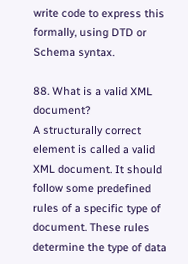write code to express this formally, using DTD or Schema syntax.

88. What is a valid XML document?
A structurally correct element is called a valid XML document. It should follow some predefined rules of a specific type of document. These rules determine the type of data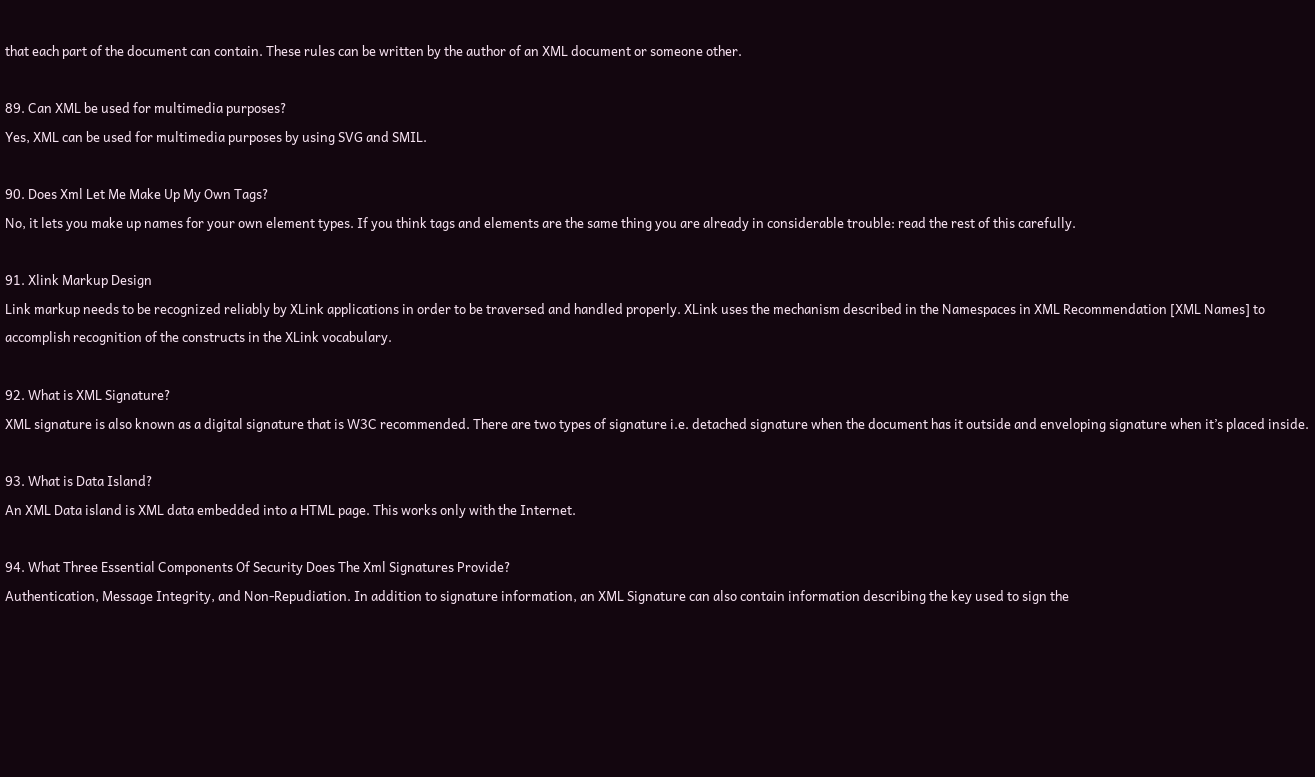that each part of the document can contain. These rules can be written by the author of an XML document or someone other.

89. Can XML be used for multimedia purposes?
Yes, XML can be used for multimedia purposes by using SVG and SMIL.

90. Does Xml Let Me Make Up My Own Tags?
No, it lets you make up names for your own element types. If you think tags and elements are the same thing you are already in considerable trouble: read the rest of this carefully.

91. Xlink Markup Design
Link markup needs to be recognized reliably by XLink applications in order to be traversed and handled properly. XLink uses the mechanism described in the Namespaces in XML Recommendation [XML Names] to accomplish recognition of the constructs in the XLink vocabulary.

92. What is XML Signature?
XML signature is also known as a digital signature that is W3C recommended. There are two types of signature i.e. detached signature when the document has it outside and enveloping signature when it’s placed inside.

93. What is Data Island?
An XML Data island is XML data embedded into a HTML page. This works only with the Internet.

94. What Three Essential Components Of Security Does The Xml Signatures Provide?
Authentication, Message Integrity, and Non-Repudiation. In addition to signature information, an XML Signature can also contain information describing the key used to sign the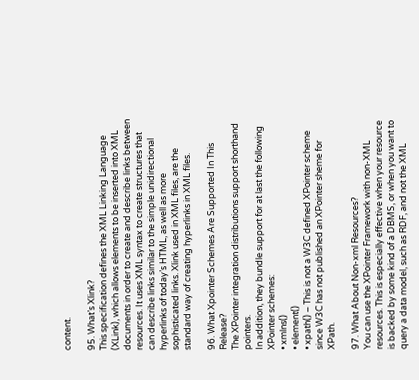content.

95. What’s Xlink?
This specification defines the XML Linking Language (XLink), which allows elements to be inserted into XML documents in order to create and describe links between resources. It uses XML syntax to create structures that can describe links similar to the simple unidirectional hyperlinks of today’s HTML, as well as more sophisticated links. Xlink used in XML files, are the standard way of creating hyperlinks in XML files.

96. What Xpointer Schemes Are Supported In This Release?
The XPointer integration distributions support shorthand pointers.
In addition, they bundle support for at last the following XPointer schemes:
• xmlns()
• element()
• xpath() – This is not a W3C defined XPointer scheme since W3C has not published an XPointer sheme for XPath.

97. What About Non-xml Resources?
You can use the XPointer Framework with non-XML resources. This is especially effective when your resource is backed by some kind of a DBMS, or when you want to query a data model, such as RDF, and not the XML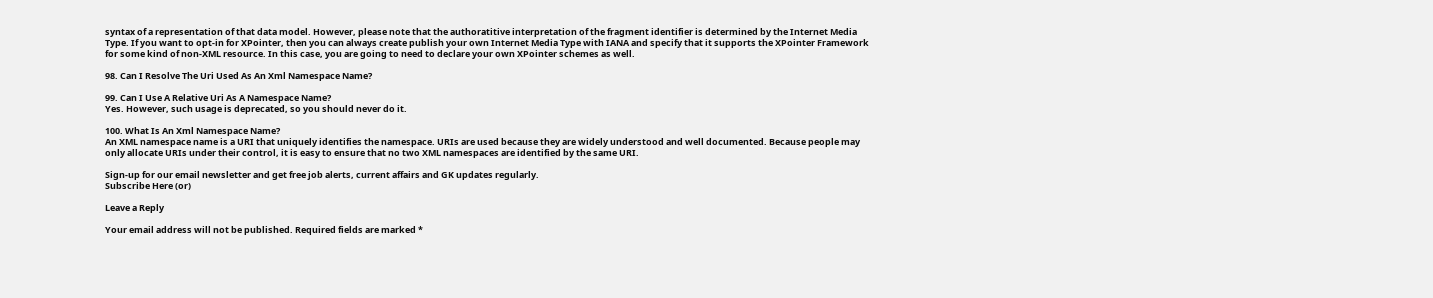syntax of a representation of that data model. However, please note that the authoratitive interpretation of the fragment identifier is determined by the Internet Media Type. If you want to opt-in for XPointer, then you can always create publish your own Internet Media Type with IANA and specify that it supports the XPointer Framework for some kind of non-XML resource. In this case, you are going to need to declare your own XPointer schemes as well.

98. Can I Resolve The Uri Used As An Xml Namespace Name?

99. Can I Use A Relative Uri As A Namespace Name?
Yes. However, such usage is deprecated, so you should never do it.

100. What Is An Xml Namespace Name?
An XML namespace name is a URI that uniquely identifies the namespace. URIs are used because they are widely understood and well documented. Because people may only allocate URIs under their control, it is easy to ensure that no two XML namespaces are identified by the same URI.

Sign-up for our email newsletter and get free job alerts, current affairs and GK updates regularly.
Subscribe Here (or)

Leave a Reply

Your email address will not be published. Required fields are marked *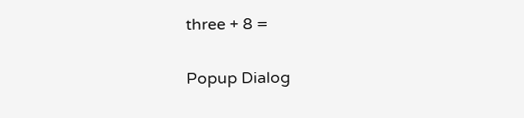three + 8 =

Popup Dialog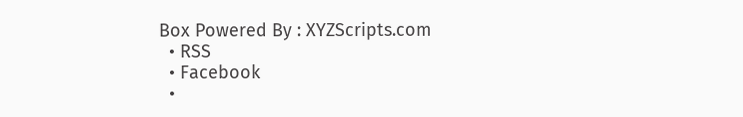Box Powered By : XYZScripts.com
  • RSS
  • Facebook
  •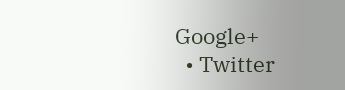Google+
  • Twitter